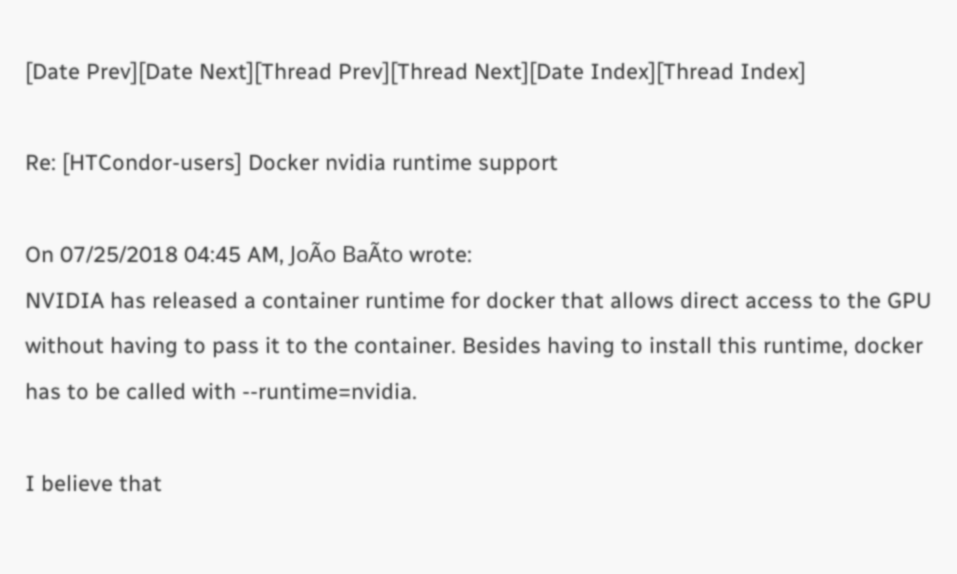[Date Prev][Date Next][Thread Prev][Thread Next][Date Index][Thread Index]

Re: [HTCondor-users] Docker nvidia runtime support

On 07/25/2018 04:45 AM, JoÃo BaÃto wrote:
NVIDIA has released a container runtime for docker that allows direct access to the GPU without having to pass it to the container. Besides having to install this runtime, docker has to be called with --runtime=nvidia.

I believe that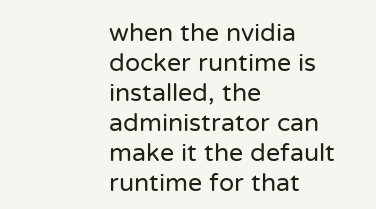when the nvidia docker runtime is installed, the administrator can make it the default runtime for that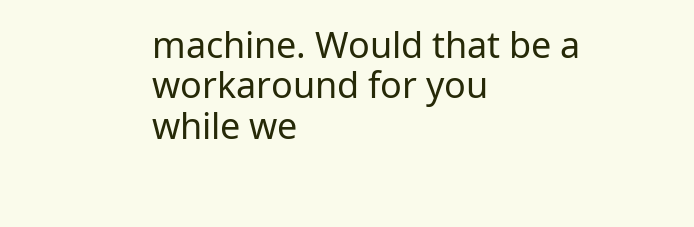machine. Would that be a workaround for you while we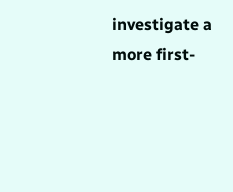investigate a more first-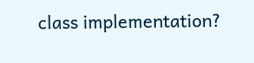class implementation?